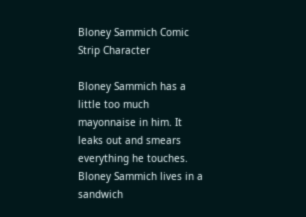Bloney Sammich Comic Strip Character

Bloney Sammich has a little too much mayonnaise in him. It leaks out and smears everything he touches. Bloney Sammich lives in a sandwich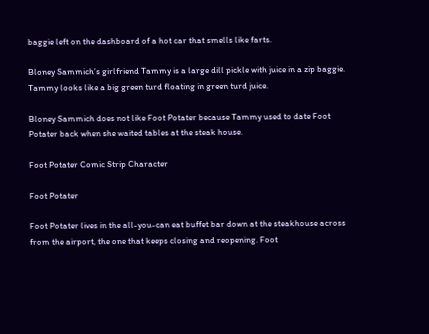baggie left on the dashboard of a hot car that smells like farts.

Bloney Sammich’s girlfriend Tammy is a large dill pickle with juice in a zip baggie. Tammy looks like a big green turd floating in green turd juice.

Bloney Sammich does not like Foot Potater because Tammy used to date Foot Potater back when she waited tables at the steak house.

Foot Potater Comic Strip Character

Foot Potater

Foot Potater lives in the all-you-can eat buffet bar down at the steakhouse across from the airport, the one that keeps closing and reopening. Foot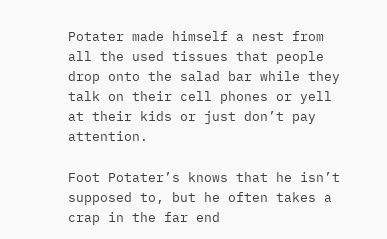Potater made himself a nest from all the used tissues that people drop onto the salad bar while they talk on their cell phones or yell at their kids or just don’t pay attention.

Foot Potater’s knows that he isn’t supposed to, but he often takes a crap in the far end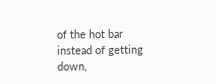of the hot bar instead of getting down,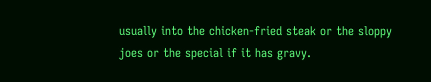usually into the chicken-fried steak or the sloppy joes or the special if it has gravy.